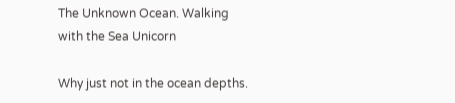The Unknown Ocean. Walking with the Sea Unicorn

Why just not in the ocean depths.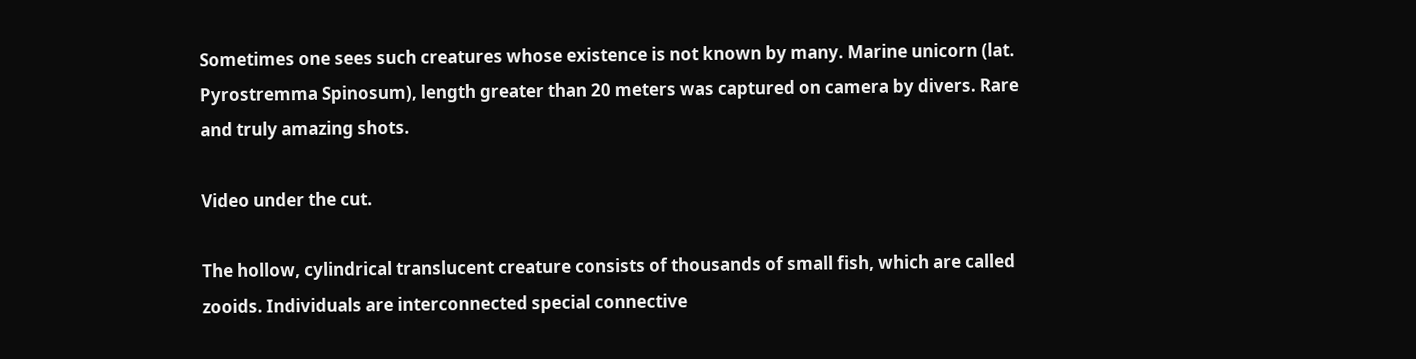Sometimes one sees such creatures whose existence is not known by many. Marine unicorn (lat. Pyrostremma Spinosum), length greater than 20 meters was captured on camera by divers. Rare and truly amazing shots.

Video under the cut.

The hollow, cylindrical translucent creature consists of thousands of small fish, which are called zooids. Individuals are interconnected special connective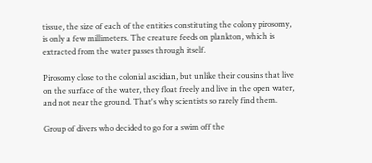tissue, the size of each of the entities constituting the colony pirosomy, is only a few millimeters. The creature feeds on plankton, which is extracted from the water passes through itself.

Pirosomy close to the colonial ascidian, but unlike their cousins that live on the surface of the water, they float freely and live in the open water, and not near the ground. That's why scientists so rarely find them.

Group of divers who decided to go for a swim off the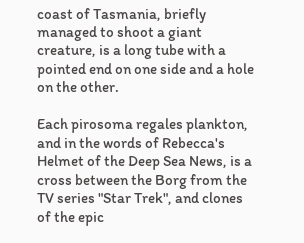coast of Tasmania, briefly managed to shoot a giant creature, is a long tube with a pointed end on one side and a hole on the other.

Each pirosoma regales plankton, and in the words of Rebecca's Helmet of the Deep Sea News, is a cross between the Borg from the TV series "Star Trek", and clones of the epic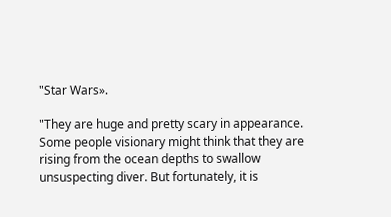"Star Wars».

"They are huge and pretty scary in appearance. Some people visionary might think that they are rising from the ocean depths to swallow unsuspecting diver. But fortunately, it is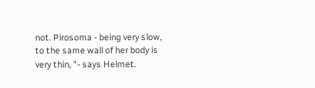not. Pirosoma - being very slow, to the same wall of her body is very thin, "- says Helmet.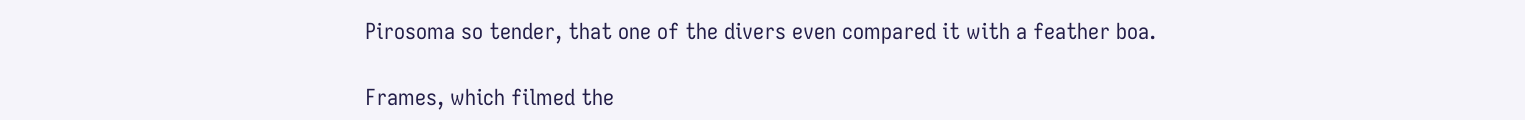Pirosoma so tender, that one of the divers even compared it with a feather boa.

Frames, which filmed the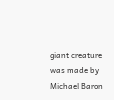giant creature was made by Michael Baron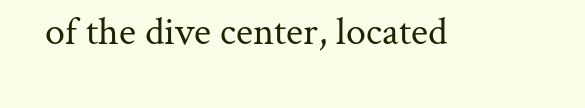of the dive center, located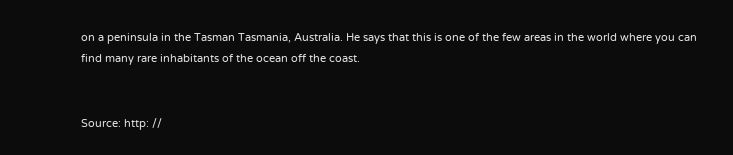on a peninsula in the Tasman Tasmania, Australia. He says that this is one of the few areas in the world where you can find many rare inhabitants of the ocean off the coast.


Source: http: //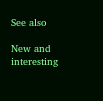See also

New and interesting